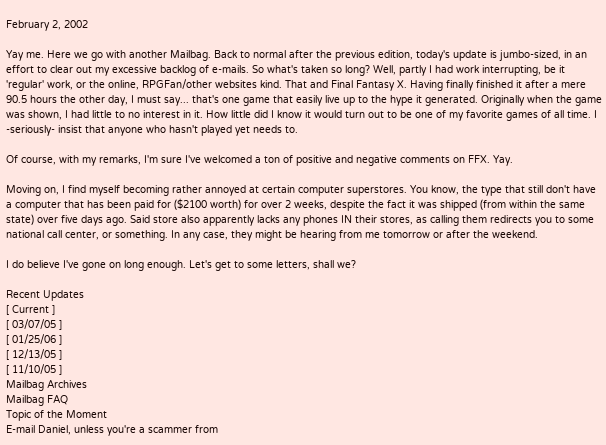February 2, 2002

Yay me. Here we go with another Mailbag. Back to normal after the previous edition, today's update is jumbo-sized, in an effort to clear out my excessive backlog of e-mails. So what's taken so long? Well, partly I had work interrupting, be it 'regular' work, or the online, RPGFan/other websites kind. That and Final Fantasy X. Having finally finished it after a mere 90.5 hours the other day, I must say... that's one game that easily live up to the hype it generated. Originally when the game was shown, I had little to no interest in it. How little did I know it would turn out to be one of my favorite games of all time. I -seriously- insist that anyone who hasn't played yet needs to.

Of course, with my remarks, I'm sure I've welcomed a ton of positive and negative comments on FFX. Yay.

Moving on, I find myself becoming rather annoyed at certain computer superstores. You know, the type that still don't have a computer that has been paid for ($2100 worth) for over 2 weeks, despite the fact it was shipped (from within the same state) over five days ago. Said store also apparently lacks any phones IN their stores, as calling them redirects you to some national call center, or something. In any case, they might be hearing from me tomorrow or after the weekend.

I do believe I've gone on long enough. Let's get to some letters, shall we?

Recent Updates
[ Current ]
[ 03/07/05 ]
[ 01/25/06 ]
[ 12/13/05 ]
[ 11/10/05 ]
Mailbag Archives
Mailbag FAQ
Topic of the Moment
E-mail Daniel, unless you're a scammer from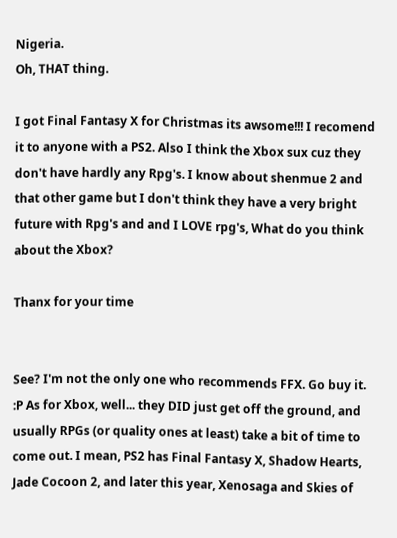Nigeria.
Oh, THAT thing.

I got Final Fantasy X for Christmas its awsome!!! I recomend it to anyone with a PS2. Also I think the Xbox sux cuz they don't have hardly any Rpg's. I know about shenmue 2 and that other game but I don't think they have a very bright future with Rpg's and and I LOVE rpg's, What do you think about the Xbox?

Thanx for your time


See? I'm not the only one who recommends FFX. Go buy it. :P As for Xbox, well... they DID just get off the ground, and usually RPGs (or quality ones at least) take a bit of time to come out. I mean, PS2 has Final Fantasy X, Shadow Hearts, Jade Cocoon 2, and later this year, Xenosaga and Skies of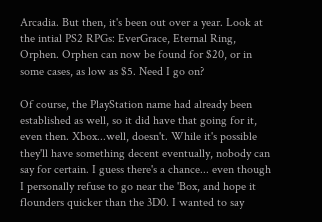Arcadia. But then, it's been out over a year. Look at the intial PS2 RPGs: EverGrace, Eternal Ring, Orphen. Orphen can now be found for $20, or in some cases, as low as $5. Need I go on?

Of course, the PlayStation name had already been established as well, so it did have that going for it, even then. Xbox...well, doesn't. While it's possible they'll have something decent eventually, nobody can say for certain. I guess there's a chance... even though I personally refuse to go near the 'Box, and hope it flounders quicker than the 3D0. I wanted to say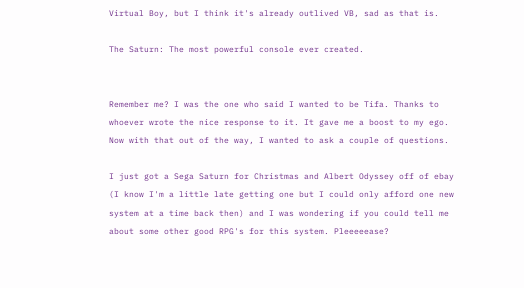Virtual Boy, but I think it's already outlived VB, sad as that is.

The Saturn: The most powerful console ever created.


Remember me? I was the one who said I wanted to be Tifa. Thanks to whoever wrote the nice response to it. It gave me a boost to my ego. Now with that out of the way, I wanted to ask a couple of questions.

I just got a Sega Saturn for Christmas and Albert Odyssey off of ebay (I know I'm a little late getting one but I could only afford one new system at a time back then) and I was wondering if you could tell me about some other good RPG's for this system. Pleeeeease?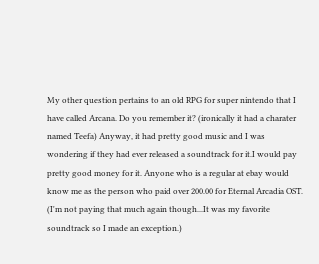My other question pertains to an old RPG for super nintendo that I have called Arcana. Do you remember it? (ironically it had a charater named Teefa) Anyway, it had pretty good music and I was wondering if they had ever released a soundtrack for it.I would pay pretty good money for it. Anyone who is a regular at ebay would know me as the person who paid over 200.00 for Eternal Arcadia OST. (I'm not paying that much again though...It was my favorite soundtrack so I made an exception.)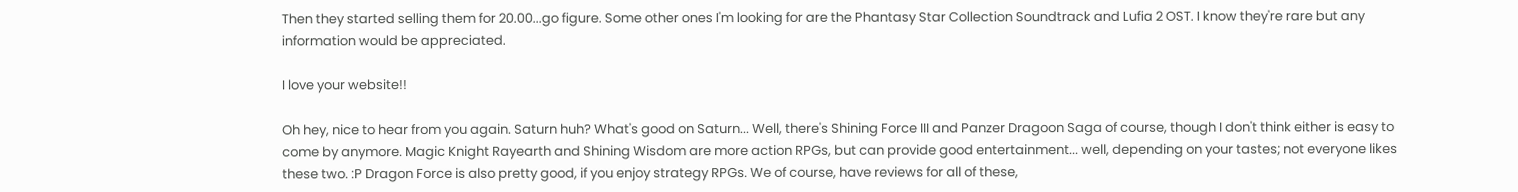Then they started selling them for 20.00...go figure. Some other ones I'm looking for are the Phantasy Star Collection Soundtrack and Lufia 2 OST. I know they're rare but any information would be appreciated.

I love your website!!

Oh hey, nice to hear from you again. Saturn huh? What's good on Saturn... Well, there's Shining Force III and Panzer Dragoon Saga of course, though I don't think either is easy to come by anymore. Magic Knight Rayearth and Shining Wisdom are more action RPGs, but can provide good entertainment... well, depending on your tastes; not everyone likes these two. :P Dragon Force is also pretty good, if you enjoy strategy RPGs. We of course, have reviews for all of these,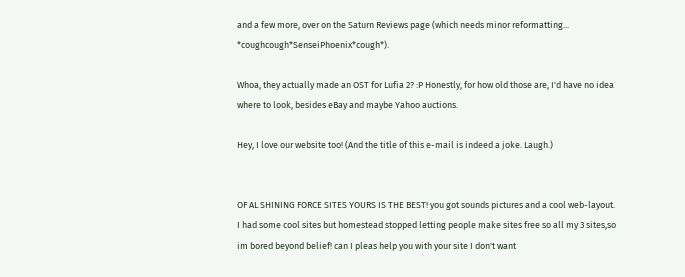and a few more, over on the Saturn Reviews page (which needs minor reformatting... *coughcough*SenseiPhoenix*cough*).

Whoa, they actually made an OST for Lufia 2? :P Honestly, for how old those are, I'd have no idea where to look, besides eBay and maybe Yahoo auctions.

Hey, I love our website too! (And the title of this e-mail is indeed a joke. Laugh.)


OF AL SHINING FORCE SITES YOURS IS THE BEST! you got sounds pictures and a cool web-layout. I had some cool sites but homestead stopped letting people make sites free so all my 3 sites,so im bored beyond belief! can I pleas help you with your site I don't want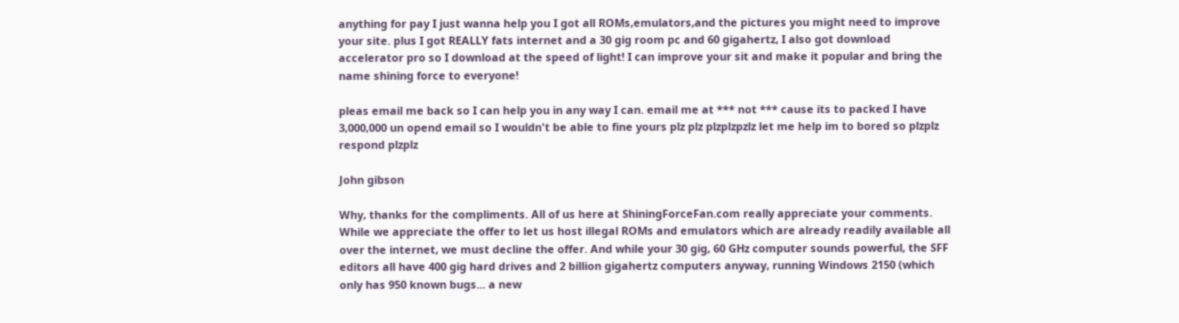anything for pay I just wanna help you I got all ROMs,emulators,and the pictures you might need to improve your site. plus I got REALLY fats internet and a 30 gig room pc and 60 gigahertz, I also got download accelerator pro so I download at the speed of light! I can improve your sit and make it popular and bring the name shining force to everyone!

pleas email me back so I can help you in any way I can. email me at *** not *** cause its to packed I have 3,000,000 un opend email so I wouldn't be able to fine yours plz plz plzplzpzlz let me help im to bored so plzplz respond plzplz

John gibson

Why, thanks for the compliments. All of us here at ShiningForceFan.com really appreciate your comments. While we appreciate the offer to let us host illegal ROMs and emulators which are already readily available all over the internet, we must decline the offer. And while your 30 gig, 60 GHz computer sounds powerful, the SFF editors all have 400 gig hard drives and 2 billion gigahertz computers anyway, running Windows 2150 (which only has 950 known bugs... a new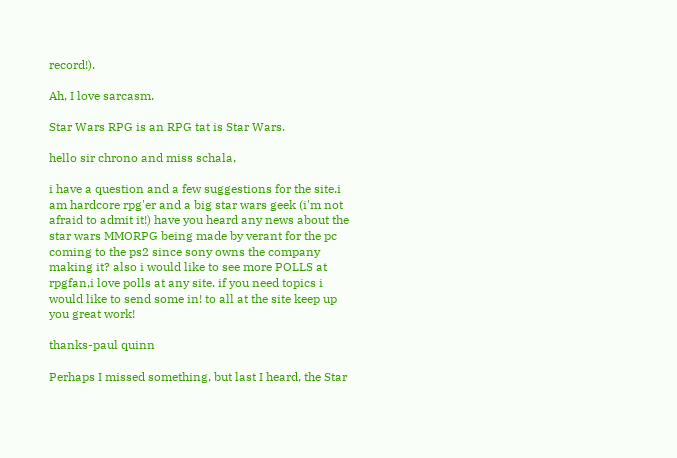record!).

Ah, I love sarcasm.

Star Wars RPG is an RPG tat is Star Wars.

hello sir chrono and miss schala,

i have a question and a few suggestions for the site.i am hardcore rpg'er and a big star wars geek (i'm not afraid to admit it!) have you heard any news about the star wars MMORPG being made by verant for the pc coming to the ps2 since sony owns the company making it? also i would like to see more POLLS at rpgfan,i love polls at any site. if you need topics i would like to send some in! to all at the site keep up you great work!

thanks-paul quinn

Perhaps I missed something, but last I heard, the Star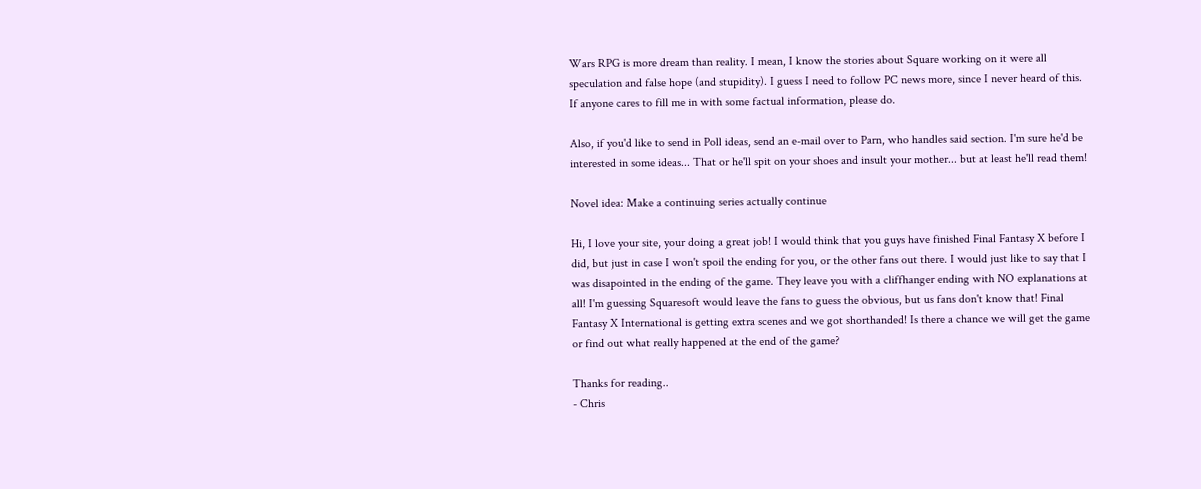Wars RPG is more dream than reality. I mean, I know the stories about Square working on it were all speculation and false hope (and stupidity). I guess I need to follow PC news more, since I never heard of this. If anyone cares to fill me in with some factual information, please do.

Also, if you'd like to send in Poll ideas, send an e-mail over to Parn, who handles said section. I'm sure he'd be interested in some ideas... That or he'll spit on your shoes and insult your mother... but at least he'll read them!

Novel idea: Make a continuing series actually continue

Hi, I love your site, your doing a great job! I would think that you guys have finished Final Fantasy X before I did, but just in case I won't spoil the ending for you, or the other fans out there. I would just like to say that I was disapointed in the ending of the game. They leave you with a cliffhanger ending with NO explanations at all! I'm guessing Squaresoft would leave the fans to guess the obvious, but us fans don't know that! Final Fantasy X International is getting extra scenes and we got shorthanded! Is there a chance we will get the game or find out what really happened at the end of the game?

Thanks for reading..
- Chris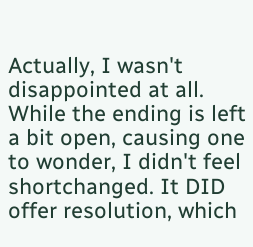Actually, I wasn't disappointed at all. While the ending is left a bit open, causing one to wonder, I didn't feel shortchanged. It DID offer resolution, which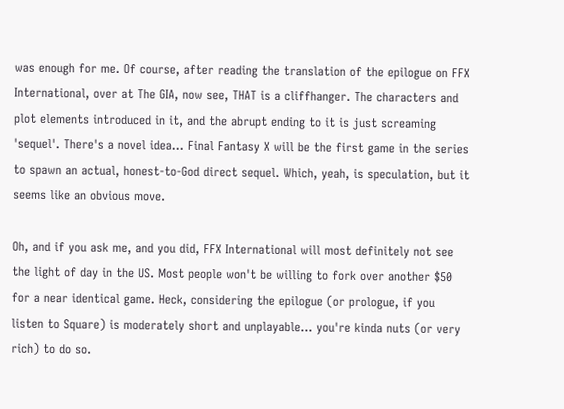was enough for me. Of course, after reading the translation of the epilogue on FFX International, over at The GIA, now see, THAT is a cliffhanger. The characters and plot elements introduced in it, and the abrupt ending to it is just screaming 'sequel'. There's a novel idea... Final Fantasy X will be the first game in the series to spawn an actual, honest-to-God direct sequel. Which, yeah, is speculation, but it seems like an obvious move.

Oh, and if you ask me, and you did, FFX International will most definitely not see the light of day in the US. Most people won't be willing to fork over another $50 for a near identical game. Heck, considering the epilogue (or prologue, if you listen to Square) is moderately short and unplayable... you're kinda nuts (or very rich) to do so.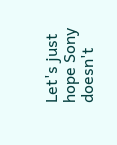Let's just hope Sony doesn't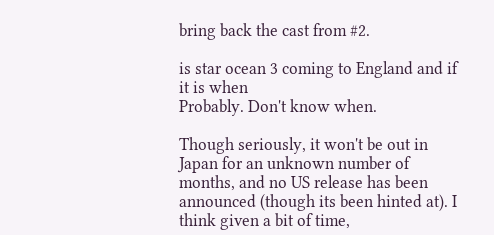bring back the cast from #2.

is star ocean 3 coming to England and if it is when
Probably. Don't know when.

Though seriously, it won't be out in Japan for an unknown number of months, and no US release has been announced (though its been hinted at). I think given a bit of time,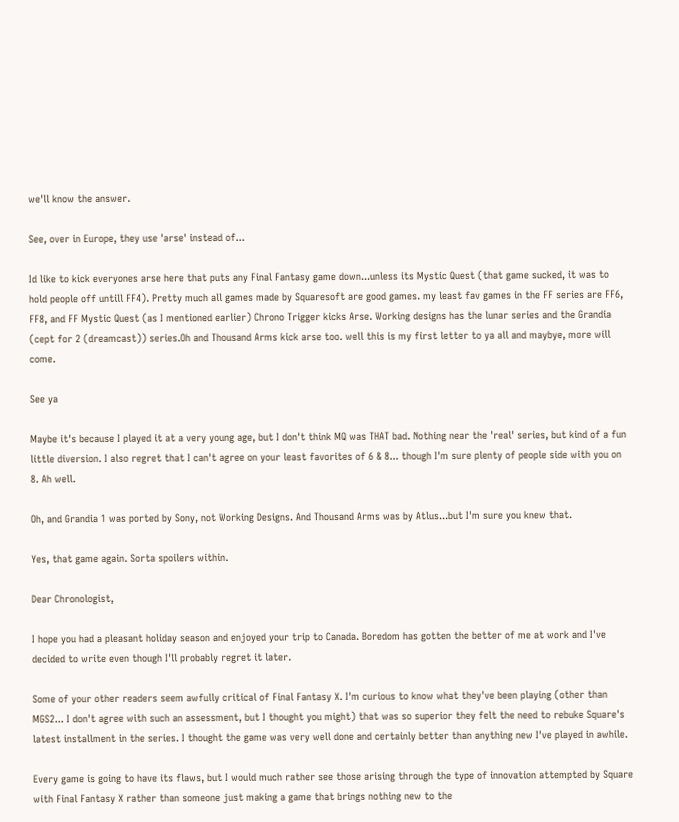we'll know the answer.

See, over in Europe, they use 'arse' instead of...

Id like to kick everyones arse here that puts any Final Fantasy game down...unless its Mystic Quest (that game sucked, it was to hold people off untill FF4). Pretty much all games made by Squaresoft are good games. my least fav games in the FF series are FF6, FF8, and FF Mystic Quest (as I mentioned earlier) Chrono Trigger kicks Arse. Working designs has the lunar series and the Grandia (cept for 2 (dreamcast)) series.Oh and Thousand Arms kick arse too. well this is my first letter to ya all and maybye, more will come.

See ya

Maybe it's because I played it at a very young age, but I don't think MQ was THAT bad. Nothing near the 'real' series, but kind of a fun little diversion. I also regret that I can't agree on your least favorites of 6 & 8... though I'm sure plenty of people side with you on 8. Ah well.

Oh, and Grandia 1 was ported by Sony, not Working Designs. And Thousand Arms was by Atlus...but I'm sure you knew that.

Yes, that game again. Sorta spoilers within.

Dear Chronologist,

I hope you had a pleasant holiday season and enjoyed your trip to Canada. Boredom has gotten the better of me at work and I've decided to write even though I'll probably regret it later.

Some of your other readers seem awfully critical of Final Fantasy X. I'm curious to know what they've been playing (other than MGS2... I don't agree with such an assessment, but I thought you might) that was so superior they felt the need to rebuke Square's latest installment in the series. I thought the game was very well done and certainly better than anything new I've played in awhile.

Every game is going to have its flaws, but I would much rather see those arising through the type of innovation attempted by Square with Final Fantasy X rather than someone just making a game that brings nothing new to the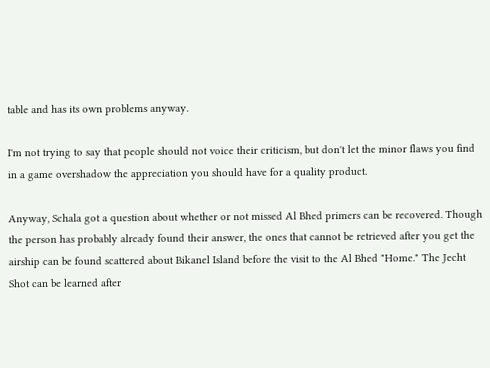table and has its own problems anyway.

I'm not trying to say that people should not voice their criticism, but don't let the minor flaws you find in a game overshadow the appreciation you should have for a quality product.

Anyway, Schala got a question about whether or not missed Al Bhed primers can be recovered. Though the person has probably already found their answer, the ones that cannot be retrieved after you get the airship can be found scattered about Bikanel Island before the visit to the Al Bhed "Home." The Jecht Shot can be learned after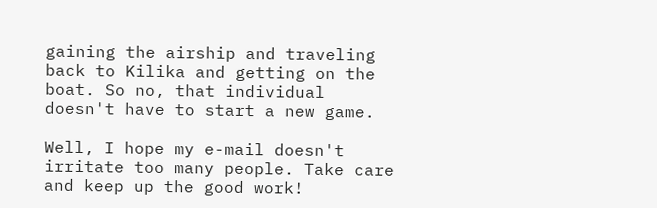gaining the airship and traveling back to Kilika and getting on the boat. So no, that individual doesn't have to start a new game.

Well, I hope my e-mail doesn't irritate too many people. Take care and keep up the good work!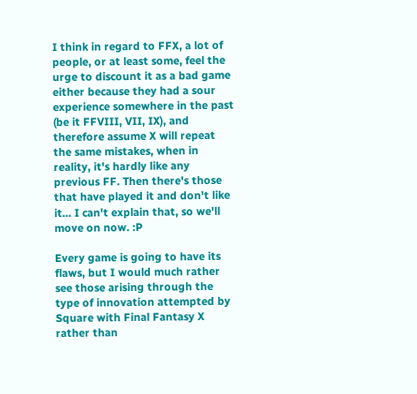I think in regard to FFX, a lot of people, or at least some, feel the urge to discount it as a bad game either because they had a sour experience somewhere in the past (be it FFVIII, VII, IX), and therefore assume X will repeat the same mistakes, when in reality, it's hardly like any previous FF. Then there's those that have played it and don't like it... I can't explain that, so we'll move on now. :P

Every game is going to have its flaws, but I would much rather see those arising through the type of innovation attempted by Square with Final Fantasy X rather than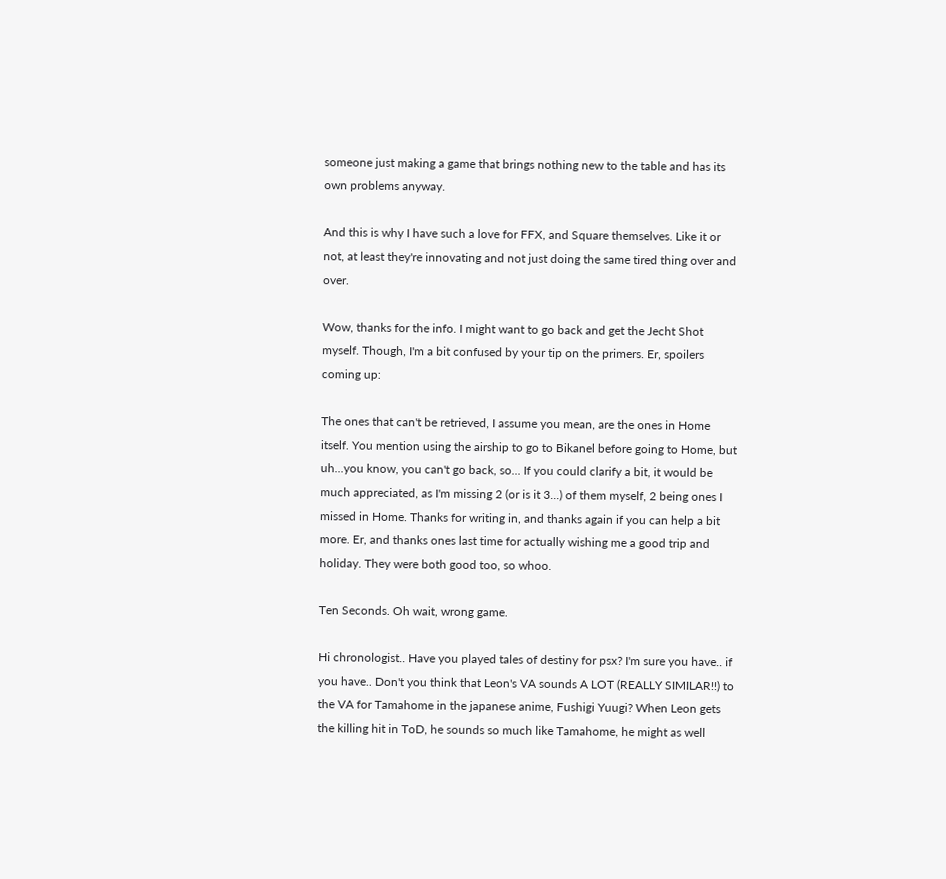someone just making a game that brings nothing new to the table and has its own problems anyway.

And this is why I have such a love for FFX, and Square themselves. Like it or not, at least they're innovating and not just doing the same tired thing over and over.

Wow, thanks for the info. I might want to go back and get the Jecht Shot myself. Though, I'm a bit confused by your tip on the primers. Er, spoilers coming up:

The ones that can't be retrieved, I assume you mean, are the ones in Home itself. You mention using the airship to go to Bikanel before going to Home, but uh...you know, you can't go back, so... If you could clarify a bit, it would be much appreciated, as I'm missing 2 (or is it 3...) of them myself, 2 being ones I missed in Home. Thanks for writing in, and thanks again if you can help a bit more. Er, and thanks ones last time for actually wishing me a good trip and holiday. They were both good too, so whoo.

Ten Seconds. Oh wait, wrong game.

Hi chronologist.. Have you played tales of destiny for psx? I'm sure you have.. if you have.. Don't you think that Leon's VA sounds A LOT (REALLY SIMILAR!!) to the VA for Tamahome in the japanese anime, Fushigi Yuugi? When Leon gets the killing hit in ToD, he sounds so much like Tamahome, he might as well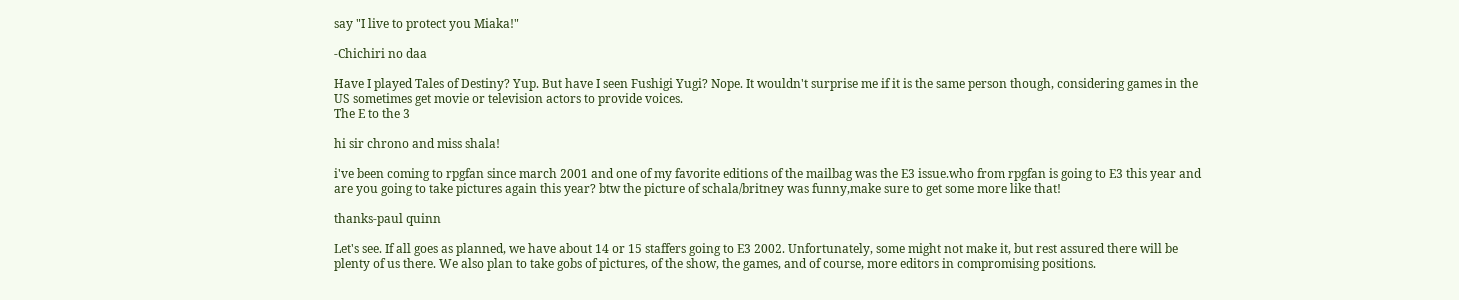say "I live to protect you Miaka!"

-Chichiri no daa

Have I played Tales of Destiny? Yup. But have I seen Fushigi Yugi? Nope. It wouldn't surprise me if it is the same person though, considering games in the US sometimes get movie or television actors to provide voices.
The E to the 3

hi sir chrono and miss shala!

i've been coming to rpgfan since march 2001 and one of my favorite editions of the mailbag was the E3 issue.who from rpgfan is going to E3 this year and are you going to take pictures again this year? btw the picture of schala/britney was funny,make sure to get some more like that!

thanks-paul quinn

Let's see. If all goes as planned, we have about 14 or 15 staffers going to E3 2002. Unfortunately, some might not make it, but rest assured there will be plenty of us there. We also plan to take gobs of pictures, of the show, the games, and of course, more editors in compromising positions.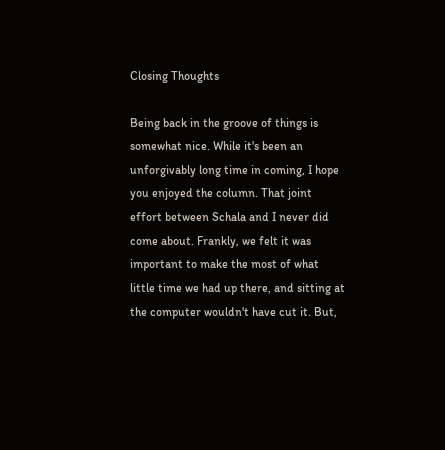Closing Thoughts

Being back in the groove of things is somewhat nice. While it's been an unforgivably long time in coming, I hope you enjoyed the column. That joint effort between Schala and I never did come about. Frankly, we felt it was important to make the most of what little time we had up there, and sitting at the computer wouldn't have cut it. But,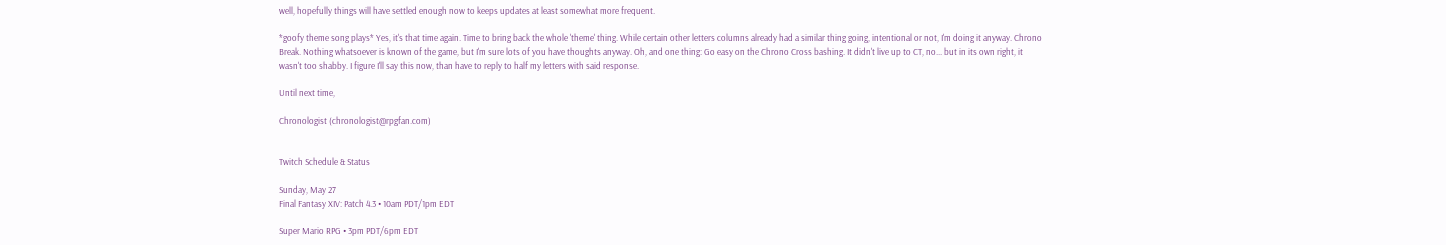well, hopefully things will have settled enough now to keeps updates at least somewhat more frequent.

*goofy theme song plays* Yes, it's that time again. Time to bring back the whole 'theme' thing. While certain other letters columns already had a similar thing going, intentional or not, I'm doing it anyway. Chrono Break. Nothing whatsoever is known of the game, but I'm sure lots of you have thoughts anyway. Oh, and one thing: Go easy on the Chrono Cross bashing. It didn't live up to CT, no... but in its own right, it wasn't too shabby. I figure I'll say this now, than have to reply to half my letters with said response.

Until next time,

Chronologist (chronologist@rpgfan.com)


Twitch Schedule & Status

Sunday, May 27
Final Fantasy XIV: Patch 4.3 • 10am PDT/1pm EDT

Super Mario RPG • 3pm PDT/6pm EDT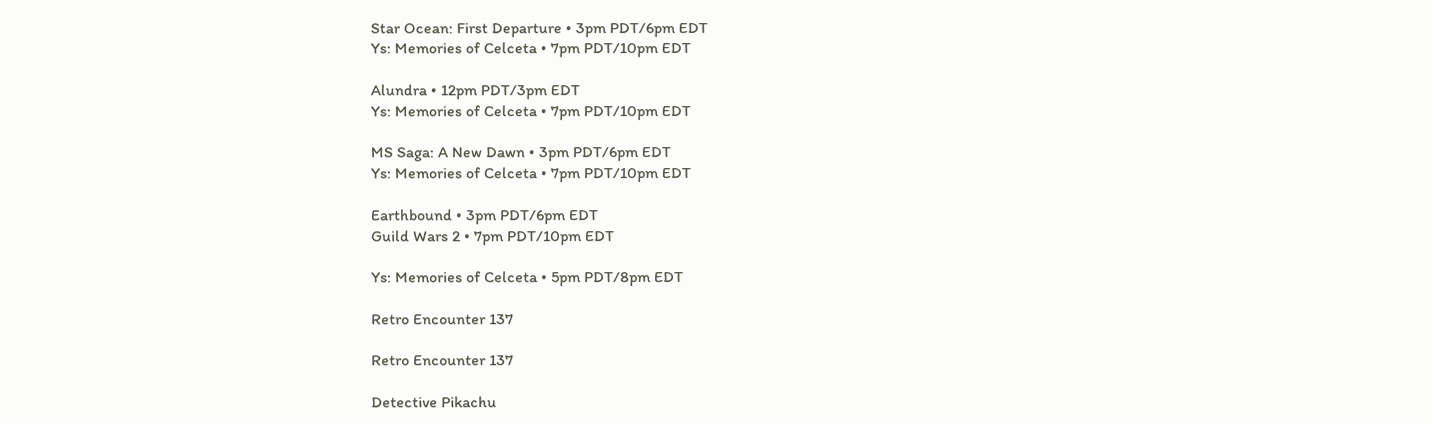Star Ocean: First Departure • 3pm PDT/6pm EDT
Ys: Memories of Celceta • 7pm PDT/10pm EDT

Alundra • 12pm PDT/3pm EDT
Ys: Memories of Celceta • 7pm PDT/10pm EDT

MS Saga: A New Dawn • 3pm PDT/6pm EDT
Ys: Memories of Celceta • 7pm PDT/10pm EDT

Earthbound • 3pm PDT/6pm EDT
Guild Wars 2 • 7pm PDT/10pm EDT

Ys: Memories of Celceta • 5pm PDT/8pm EDT

Retro Encounter 137

Retro Encounter 137

Detective Pikachu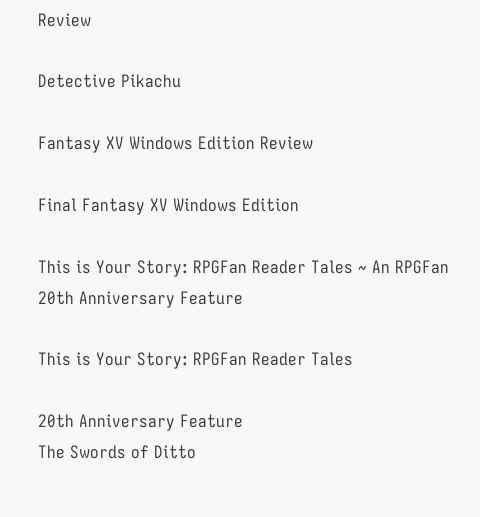Review

Detective Pikachu

Fantasy XV Windows Edition Review

Final Fantasy XV Windows Edition

This is Your Story: RPGFan Reader Tales ~ An RPGFan 20th Anniversary Feature

This is Your Story: RPGFan Reader Tales

20th Anniversary Feature
The Swords of Ditto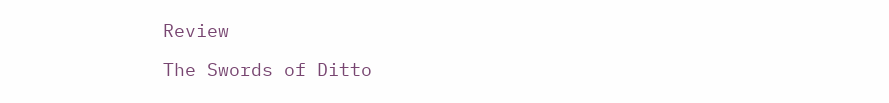Review

The Swords of Ditto